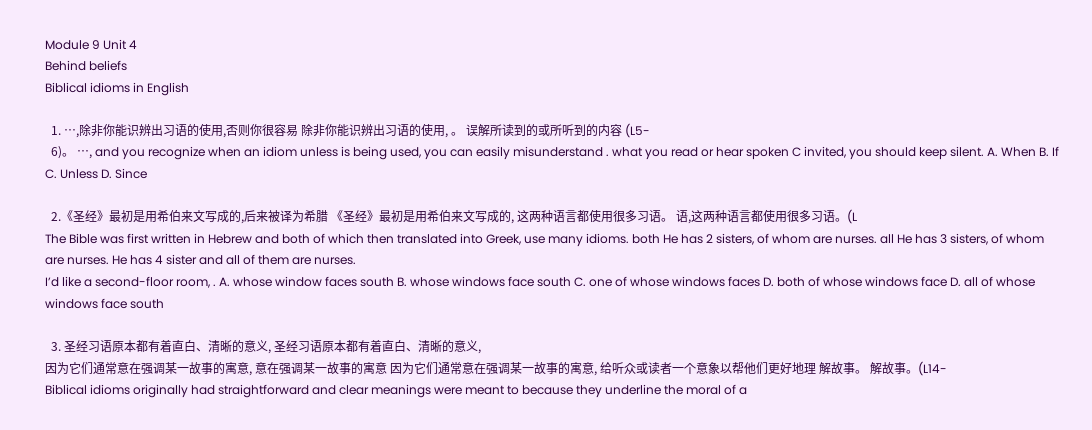Module 9 Unit 4
Behind beliefs
Biblical idioms in English

  1. …,除非你能识辨出习语的使用,否则你很容易 除非你能识辨出习语的使用, 。 误解所读到的或所听到的内容 (L5-
  6)。 …, and you recognize when an idiom unless is being used, you can easily misunderstand . what you read or hear spoken C invited, you should keep silent. A. When B. If C. Unless D. Since

  2.《圣经》最初是用希伯来文写成的,后来被译为希腊 《圣经》最初是用希伯来文写成的, 这两种语言都使用很多习语。 语,这两种语言都使用很多习语。(L
The Bible was first written in Hebrew and both of which then translated into Greek, use many idioms. both He has 2 sisters, of whom are nurses. all He has 3 sisters, of whom are nurses. He has 4 sister and all of them are nurses.
I’d like a second-floor room, . A. whose window faces south B. whose windows face south C. one of whose windows faces D. both of whose windows face D. all of whose windows face south

  3. 圣经习语原本都有着直白、清晰的意义, 圣经习语原本都有着直白、清晰的意义,
因为它们通常意在强调某一故事的寓意, 意在强调某一故事的寓意 因为它们通常意在强调某一故事的寓意, 给听众或读者一个意象以帮他们更好地理 解故事。 解故事。(L14-
Biblical idioms originally had straightforward and clear meanings were meant to because they underline the moral of a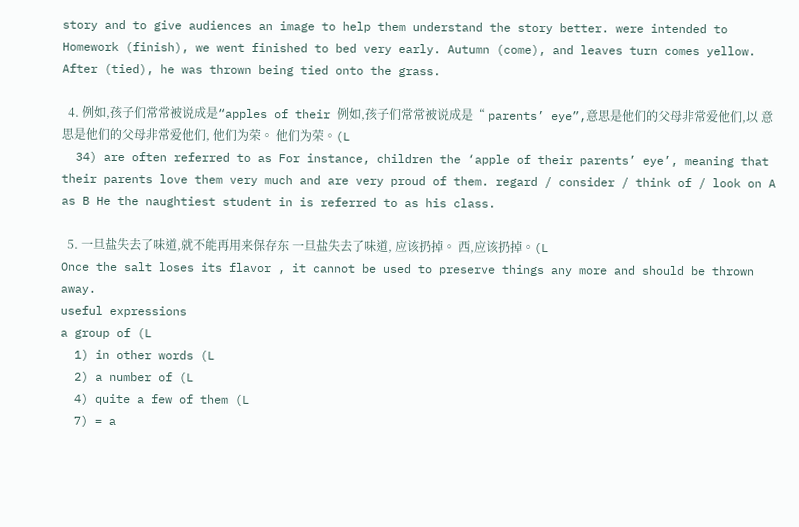story and to give audiences an image to help them understand the story better. were intended to
Homework (finish), we went finished to bed very early. Autumn (come), and leaves turn comes yellow. After (tied), he was thrown being tied onto the grass.

  4. 例如,孩子们常常被说成是“apples of their 例如,孩子们常常被说成是“ parents’ eye”,意思是他们的父母非常爱他们,以 意思是他们的父母非常爱他们, 他们为荣。 他们为荣。(L
  34) are often referred to as For instance, children the ‘apple of their parents’ eye’, meaning that their parents love them very much and are very proud of them. regard / consider / think of / look on A as B He the naughtiest student in is referred to as his class.

  5. 一旦盐失去了味道,就不能再用来保存东 一旦盐失去了味道, 应该扔掉。 西,应该扔掉。(L
Once the salt loses its flavor , it cannot be used to preserve things any more and should be thrown away.
useful expressions
a group of (L
  1) in other words (L
  2) a number of (L
  4) quite a few of them (L
  7) = a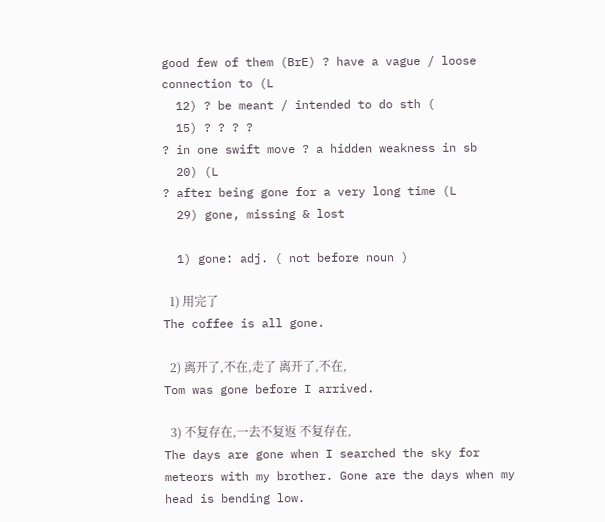good few of them (BrE) ? have a vague / loose connection to (L
  12) ? be meant / intended to do sth (
  15) ? ? ? ?
? in one swift move ? a hidden weakness in sb
  20) (L
? after being gone for a very long time (L
  29) gone, missing & lost

  1) gone: adj. ( not before noun )

  1) 用完了
The coffee is all gone.

  2) 离开了,不在,走了 离开了,不在,
Tom was gone before I arrived.

  3) 不复存在,一去不复返 不复存在,
The days are gone when I searched the sky for meteors with my brother. Gone are the days when my head is bending low.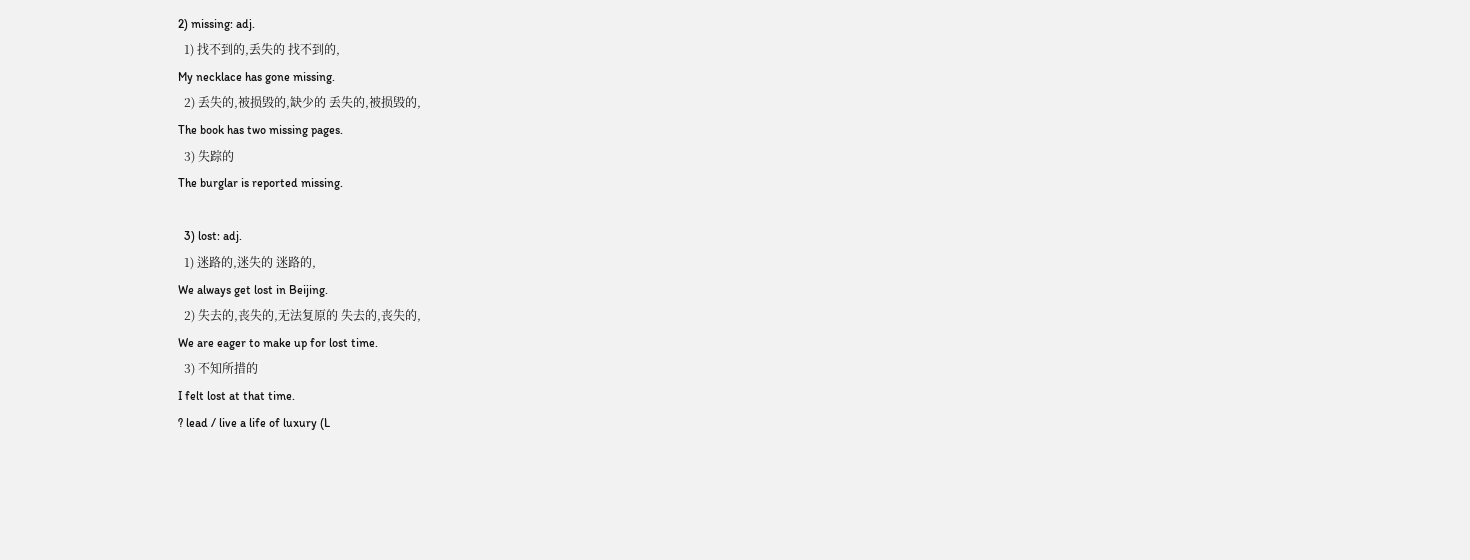2) missing: adj.
  1) 找不到的,丢失的 找不到的,
My necklace has gone missing.
  2) 丢失的,被损毁的,缺少的 丢失的,被损毁的,
The book has two missing pages.
  3) 失踪的
The burglar is reported missing.

  3) lost: adj.
  1) 迷路的,迷失的 迷路的,
We always get lost in Beijing.
  2) 失去的,丧失的,无法复原的 失去的,丧失的,
We are eager to make up for lost time.
  3) 不知所措的
I felt lost at that time.
? lead / live a life of luxury (L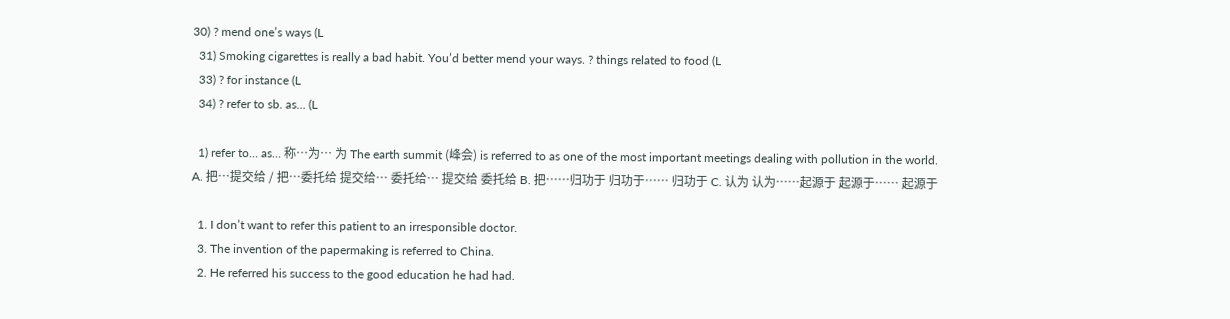30) ? mend one’s ways (L
  31) Smoking cigarettes is really a bad habit. You’d better mend your ways. ? things related to food (L
  33) ? for instance (L
  34) ? refer to sb. as… (L

  1) refer to… as… 称…为… 为 The earth summit (峰会) is referred to as one of the most important meetings dealing with pollution in the world.
A. 把…提交给 / 把…委托给 提交给… 委托给… 提交给 委托给 B. 把……归功于 归功于…… 归功于 C. 认为 认为……起源于 起源于…… 起源于

  1. I don’t want to refer this patient to an irresponsible doctor.
  3. The invention of the papermaking is referred to China.
  2. He referred his success to the good education he had had.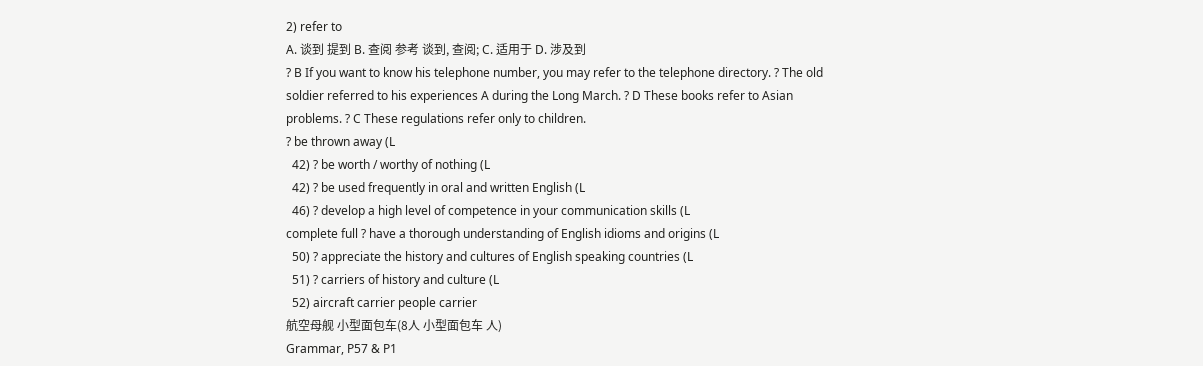2) refer to
A. 谈到 提到 B. 查阅 参考 谈到, 查阅; C. 适用于 D. 涉及到
? B If you want to know his telephone number, you may refer to the telephone directory. ? The old soldier referred to his experiences A during the Long March. ? D These books refer to Asian problems. ? C These regulations refer only to children.
? be thrown away (L
  42) ? be worth / worthy of nothing (L
  42) ? be used frequently in oral and written English (L
  46) ? develop a high level of competence in your communication skills (L
complete full ? have a thorough understanding of English idioms and origins (L
  50) ? appreciate the history and cultures of English speaking countries (L
  51) ? carriers of history and culture (L
  52) aircraft carrier people carrier
航空母舰 小型面包车(8人 小型面包车 人)
Grammar, P57 & P1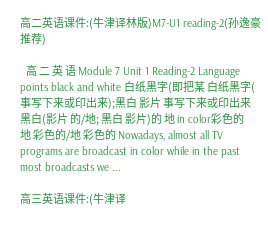高二英语课件:(牛津译林版)M7-U1 reading-2(孙逸豪推荐)

   高 二 英 语 Module 7 Unit 1 Reading-2 Language points black and white 白纸黑字(即把某 白纸黑字( 事写下来或印出来);黑白 影片 事写下来或印出来 黑白(影片 的/地; 黑白 影片)的 地 in color彩色的 地 彩色的/地 彩色的 Nowadays, almost all TV programs are broadcast in color while in the past most broadcasts we ...

高三英语课件:(牛津译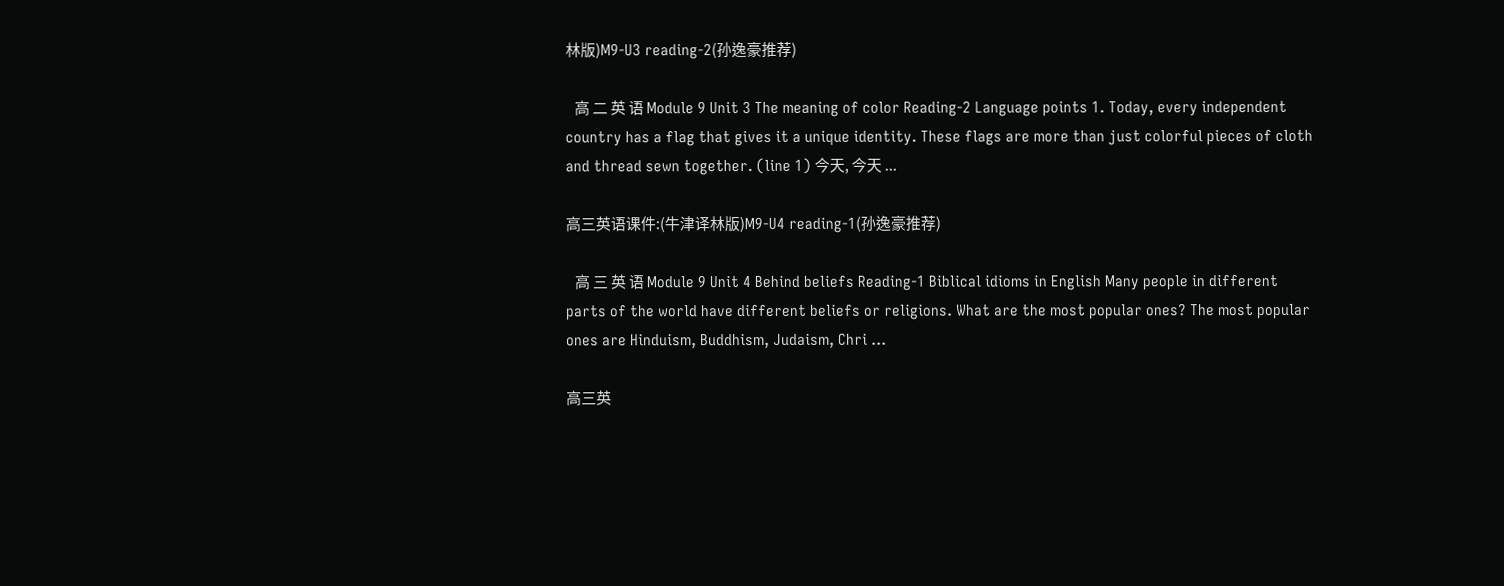林版)M9-U3 reading-2(孙逸豪推荐)

   高 二 英 语 Module 9 Unit 3 The meaning of color Reading-2 Language points 1. Today, every independent country has a flag that gives it a unique identity. These flags are more than just colorful pieces of cloth and thread sewn together. (line 1) 今天, 今天 ...

高三英语课件:(牛津译林版)M9-U4 reading-1(孙逸豪推荐)

   高 三 英 语 Module 9 Unit 4 Behind beliefs Reading-1 Biblical idioms in English Many people in different parts of the world have different beliefs or religions. What are the most popular ones? The most popular ones are Hinduism, Buddhism, Judaism, Chri ...

高三英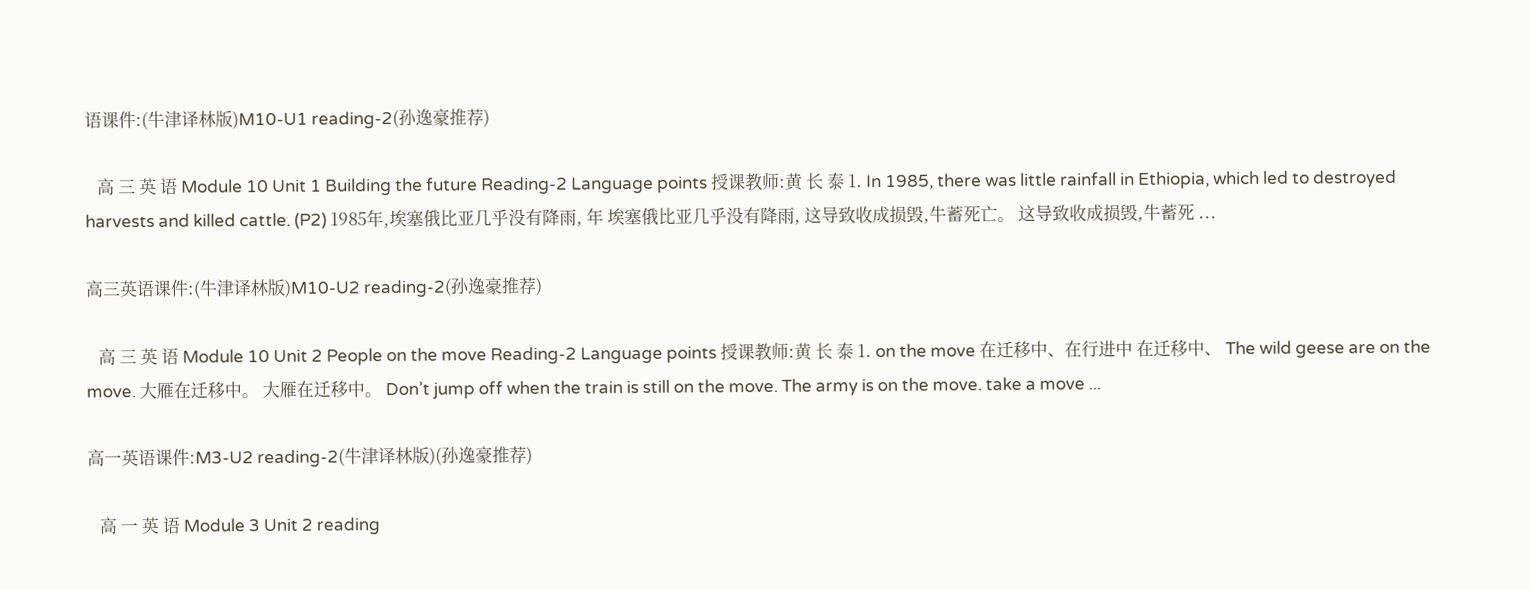语课件:(牛津译林版)M10-U1 reading-2(孙逸豪推荐)

   高 三 英 语 Module 10 Unit 1 Building the future Reading-2 Language points 授课教师:黄 长 泰 1. In 1985, there was little rainfall in Ethiopia, which led to destroyed harvests and killed cattle. (P2) 1985年,埃塞俄比亚几乎没有降雨, 年 埃塞俄比亚几乎没有降雨, 这导致收成损毁,牛蓄死亡。 这导致收成损毁,牛蓄死 ...

高三英语课件:(牛津译林版)M10-U2 reading-2(孙逸豪推荐)

   高 三 英 语 Module 10 Unit 2 People on the move Reading-2 Language points 授课教师:黄 长 泰 1. on the move 在迁移中、在行进中 在迁移中、 The wild geese are on the move. 大雁在迁移中。 大雁在迁移中。 Don’t jump off when the train is still on the move. The army is on the move. take a move ...

高一英语课件:M3-U2 reading-2(牛津译林版)(孙逸豪推荐)

   高 一 英 语 Module 3 Unit 2 reading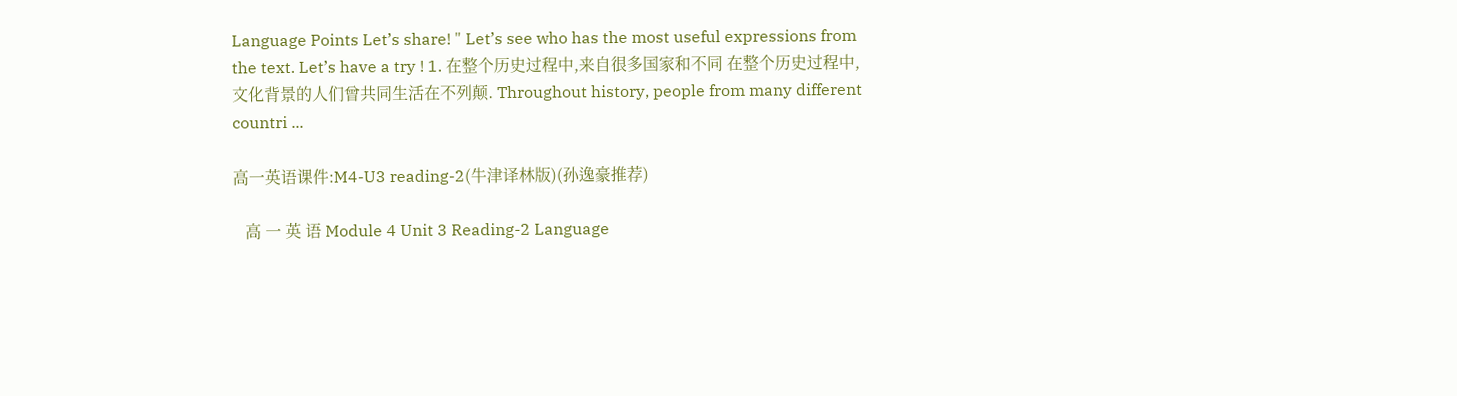Language Points Let’s share! " Let’s see who has the most useful expressions from the text. Let’s have a try ! 1. 在整个历史过程中,来自很多国家和不同 在整个历史过程中, 文化背景的人们曾共同生活在不列颠. Throughout history, people from many different countri ...

高一英语课件:M4-U3 reading-2(牛津译林版)(孙逸豪推荐)

   高 一 英 语 Module 4 Unit 3 Reading-2 Language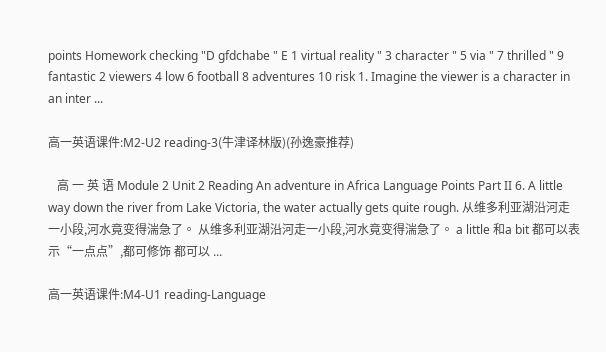points Homework checking "D gfdchabe " E 1 virtual reality " 3 character " 5 via " 7 thrilled " 9 fantastic 2 viewers 4 low 6 football 8 adventures 10 risk 1. Imagine the viewer is a character in an inter ...

高一英语课件:M2-U2 reading-3(牛津译林版)(孙逸豪推荐)

   高 一 英 语 Module 2 Unit 2 Reading An adventure in Africa Language Points Part II 6. A little way down the river from Lake Victoria, the water actually gets quite rough. 从维多利亚湖沿河走一小段,河水竟变得湍急了。 从维多利亚湖沿河走一小段,河水竟变得湍急了。 a little 和a bit 都可以表示“一点点”,都可修饰 都可以 ...

高一英语课件:M4-U1 reading-Language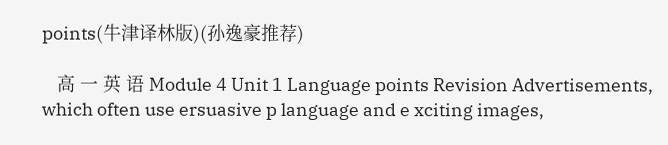points(牛津译林版)(孙逸豪推荐)

   高 一 英 语 Module 4 Unit 1 Language points Revision Advertisements, which often use ersuasive p language and e xciting images,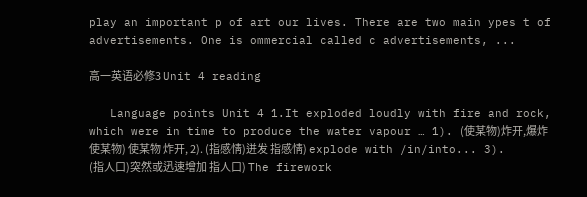play an important p of art our lives. There are two main ypes t of advertisements. One is ommercial called c advertisements, ...

高一英语必修3 Unit 4 reading

   Language points Unit 4 1.It exploded loudly with fire and rock, which were in time to produce the water vapour … 1). (使某物)炸开,爆炸 使某物) 使某物 炸开, 2). (指感情)迸发 指感情) explode with /in/into... 3). (指人口)突然或迅速增加 指人口) The firework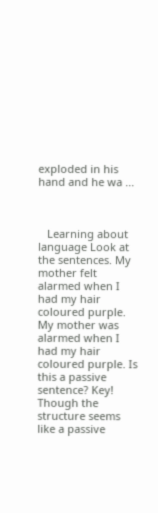exploded in his hand and he wa ...



   Learning about language Look at the sentences. My mother felt alarmed when I had my hair coloured purple. My mother was alarmed when I had my hair coloured purple. Is this a passive sentence? Key! Though the structure seems like a passive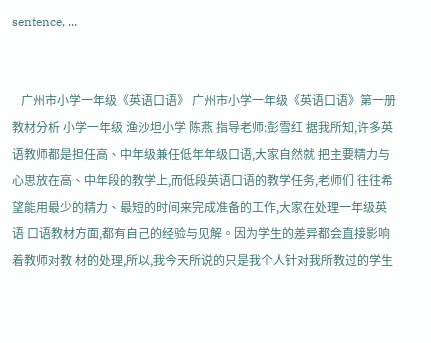sentence, ...


   广州市小学一年级《英语口语》 广州市小学一年级《英语口语》第一册教材分析 小学一年级 渔沙坦小学 陈燕 指导老师:彭雪红 据我所知,许多英语教师都是担任高、中年级兼任低年年级口语,大家自然就 把主要精力与心思放在高、中年段的教学上,而低段英语口语的教学任务,老师们 往往希望能用最少的精力、最短的时间来完成准备的工作,大家在处理一年级英语 口语教材方面,都有自己的经验与见解。因为学生的差异都会直接影响着教师对教 材的处理,所以,我今天所说的只是我个人针对我所教过的学生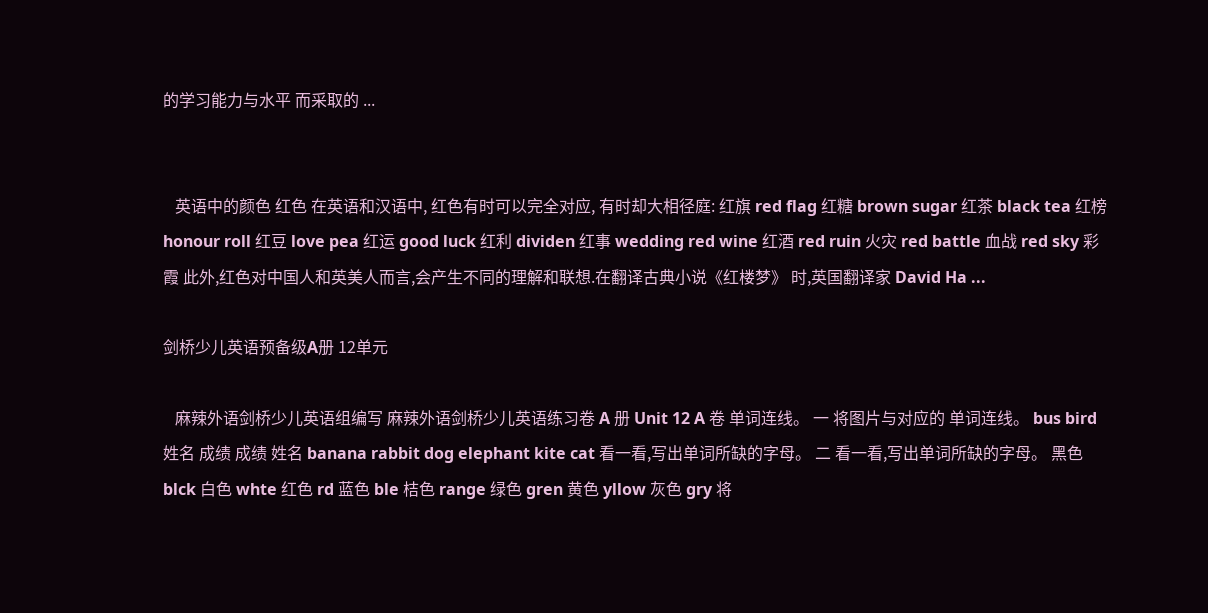的学习能力与水平 而采取的 ...


   英语中的颜色 红色 在英语和汉语中, 红色有时可以完全对应, 有时却大相径庭: 红旗 red flag 红糖 brown sugar 红茶 black tea 红榜 honour roll 红豆 love pea 红运 good luck 红利 dividen 红事 wedding red wine 红酒 red ruin 火灾 red battle 血战 red sky 彩霞 此外,红色对中国人和英美人而言,会产生不同的理解和联想.在翻译古典小说《红楼梦》 时,英国翻译家 David Ha ...

剑桥少儿英语预备级A册 12单元

   麻辣外语剑桥少儿英语组编写 麻辣外语剑桥少儿英语练习卷 A 册 Unit 12 A 卷 单词连线。 一 将图片与对应的 单词连线。 bus bird 姓名 成绩 成绩 姓名 banana rabbit dog elephant kite cat 看一看,写出单词所缺的字母。 二 看一看,写出单词所缺的字母。 黑色 blck 白色 whte 红色 rd 蓝色 ble 桔色 range 绿色 gren 黄色 yllow 灰色 gry 将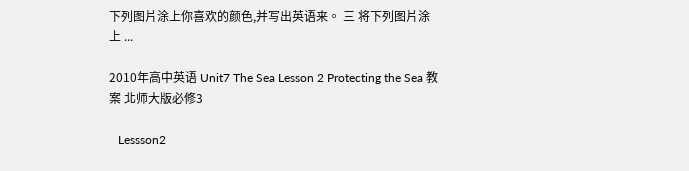下列图片涂上你喜欢的颜色,并写出英语来。 三 将下列图片涂上 ...

2010年高中英语 Unit7 The Sea Lesson 2 Protecting the Sea 教案 北师大版必修3

   Lessson2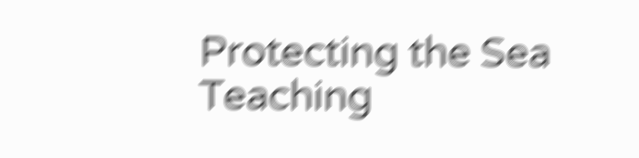Protecting the Sea Teaching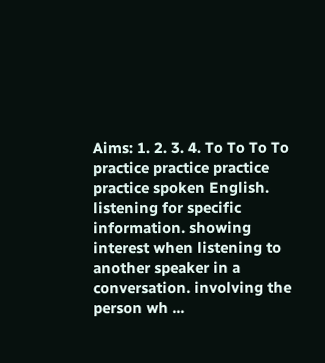Aims: 1. 2. 3. 4. To To To To practice practice practice practice spoken English. listening for specific information. showing interest when listening to another speaker in a conversation. involving the person wh ...